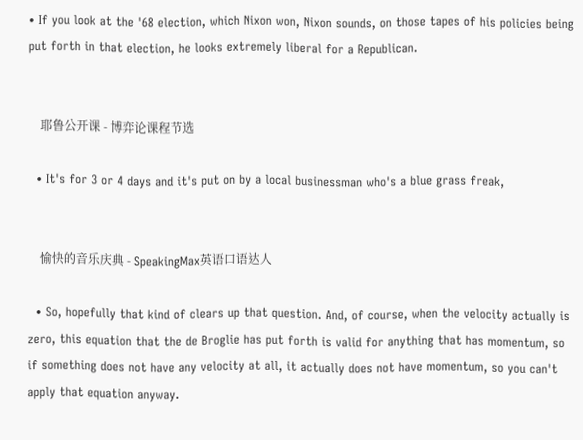• If you look at the '68 election, which Nixon won, Nixon sounds, on those tapes of his policies being put forth in that election, he looks extremely liberal for a Republican.


    耶鲁公开课 - 博弈论课程节选

  • It's for 3 or 4 days and it's put on by a local businessman who's a blue grass freak,


    愉快的音乐庆典 - SpeakingMax英语口语达人

  • So, hopefully that kind of clears up that question. And, of course, when the velocity actually is zero, this equation that the de Broglie has put forth is valid for anything that has momentum, so if something does not have any velocity at all, it actually does not have momentum, so you can't apply that equation anyway.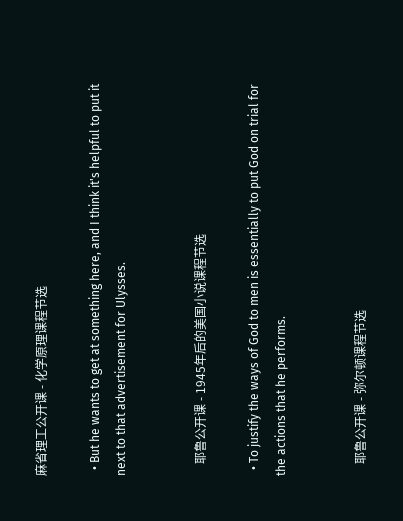麻省理工公开课 - 化学原理课程节选

  • But he wants to get at something here, and I think it's helpful to put it next to that advertisement for Ulysses.


    耶鲁公开课 - 1945年后的美国小说课程节选

  • To justify the ways of God to men is essentially to put God on trial for the actions that he performs.


    耶鲁公开课 - 弥尔顿课程节选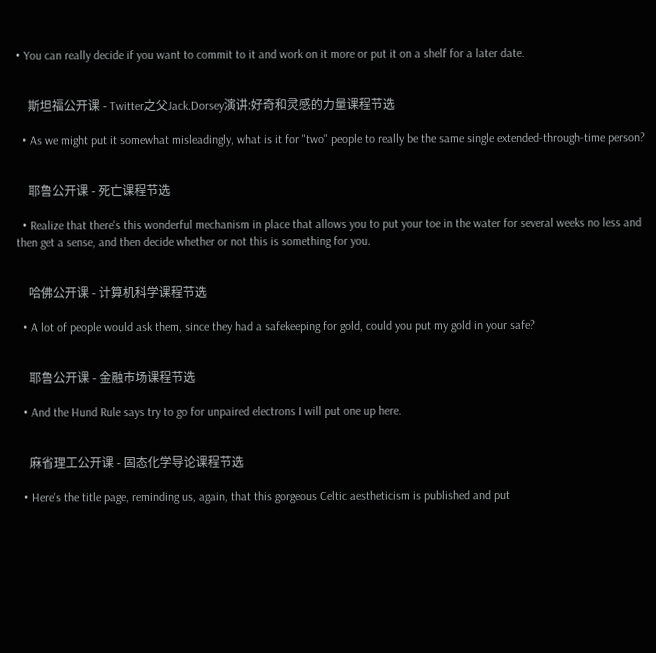• You can really decide if you want to commit to it and work on it more or put it on a shelf for a later date.


    斯坦福公开课 - Twitter之父Jack.Dorsey演讲:好奇和灵感的力量课程节选

  • As we might put it somewhat misleadingly, what is it for "two" people to really be the same single extended-through-time person?


    耶鲁公开课 - 死亡课程节选

  • Realize that there's this wonderful mechanism in place that allows you to put your toe in the water for several weeks no less and then get a sense, and then decide whether or not this is something for you.


    哈佛公开课 - 计算机科学课程节选

  • A lot of people would ask them, since they had a safekeeping for gold, could you put my gold in your safe?


    耶鲁公开课 - 金融市场课程节选

  • And the Hund Rule says try to go for unpaired electrons I will put one up here.


    麻省理工公开课 - 固态化学导论课程节选

  • Here's the title page, reminding us, again, that this gorgeous Celtic aestheticism is published and put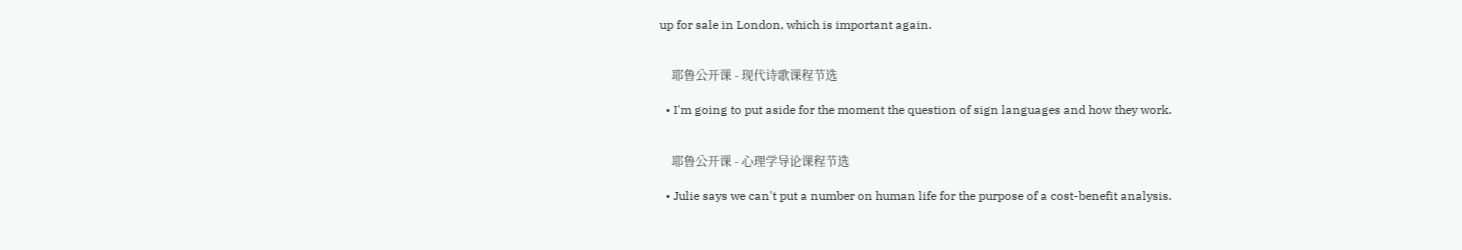up for sale in London, which is important again.


    耶鲁公开课 - 现代诗歌课程节选

  • I'm going to put aside for the moment the question of sign languages and how they work.


    耶鲁公开课 - 心理学导论课程节选

  • Julie says we can't put a number on human life for the purpose of a cost-benefit analysis.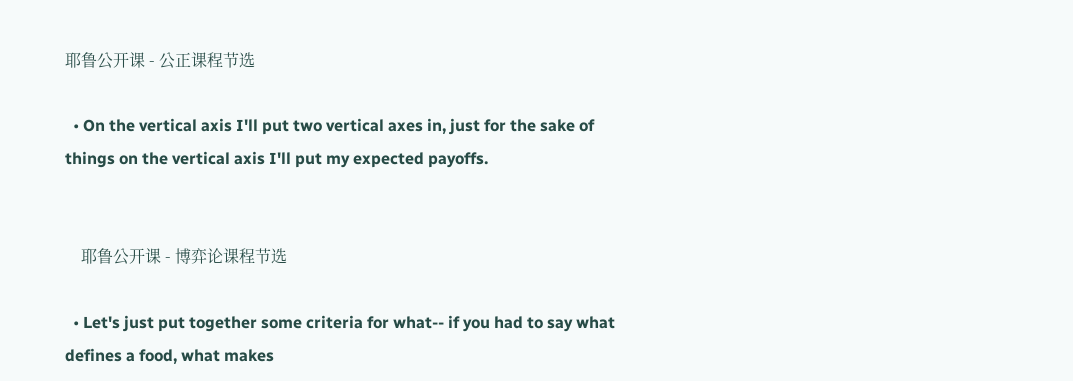耶鲁公开课 - 公正课程节选

  • On the vertical axis I'll put two vertical axes in, just for the sake of things on the vertical axis I'll put my expected payoffs.


    耶鲁公开课 - 博弈论课程节选

  • Let's just put together some criteria for what-- if you had to say what defines a food, what makes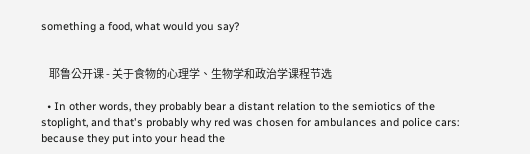something a food, what would you say?


    耶鲁公开课 - 关于食物的心理学、生物学和政治学课程节选

  • In other words, they probably bear a distant relation to the semiotics of the stoplight, and that's probably why red was chosen for ambulances and police cars: because they put into your head the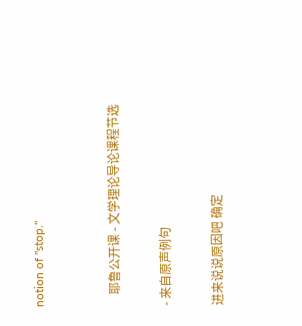notion of "stop."


    耶鲁公开课 - 文学理论导论课程节选

- 来自原声例句

进来说说原因吧 确定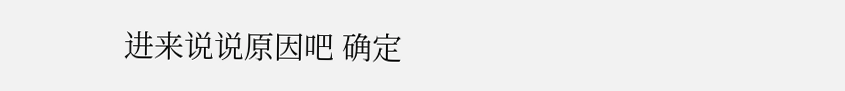进来说说原因吧 确定